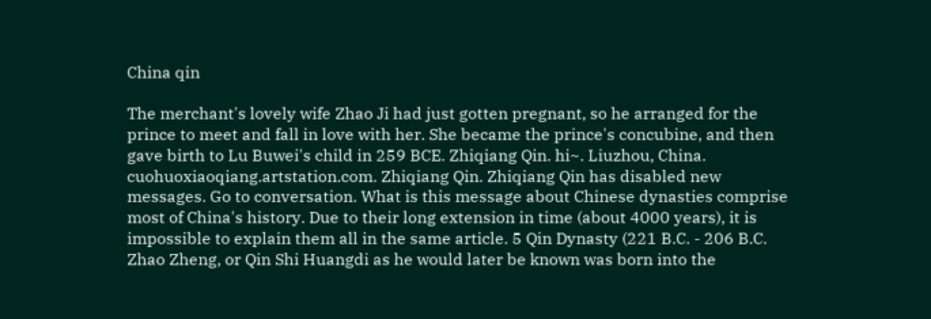China qin

The merchant's lovely wife Zhao Ji had just gotten pregnant, so he arranged for the prince to meet and fall in love with her. She became the prince's concubine, and then gave birth to Lu Buwei's child in 259 BCE. Zhiqiang Qin. hi~. Liuzhou, China. cuohuoxiaoqiang.artstation.com. Zhiqiang Qin. Zhiqiang Qin has disabled new messages. Go to conversation. What is this message about Chinese dynasties comprise most of China's history. Due to their long extension in time (about 4000 years), it is impossible to explain them all in the same article. 5 Qin Dynasty (221 B.C. - 206 B.C. Zhao Zheng, or Qin Shi Huangdi as he would later be known was born into the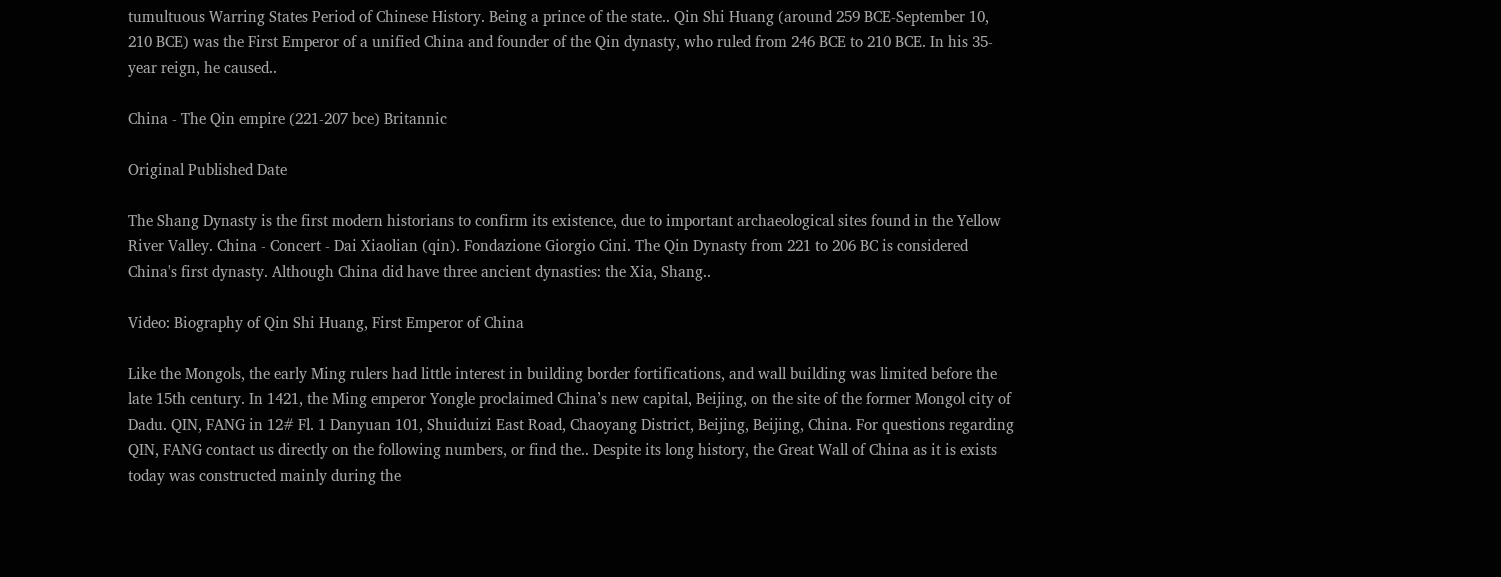tumultuous Warring States Period of Chinese History. Being a prince of the state.. Qin Shi Huang (around 259 BCE-September 10, 210 BCE) was the First Emperor of a unified China and founder of the Qin dynasty, who ruled from 246 BCE to 210 BCE. In his 35-year reign, he caused..

China - The Qin empire (221-207 bce) Britannic

Original Published Date

The Shang Dynasty is the first modern historians to confirm its existence, due to important archaeological sites found in the Yellow River Valley. China - Concert - Dai Xiaolian (qin). Fondazione Giorgio Cini. The Qin Dynasty from 221 to 206 BC is considered China's first dynasty. Although China did have three ancient dynasties: the Xia, Shang..

Video: Biography of Qin Shi Huang, First Emperor of China

Like the Mongols, the early Ming rulers had little interest in building border fortifications, and wall building was limited before the late 15th century. In 1421, the Ming emperor Yongle proclaimed China’s new capital, Beijing, on the site of the former Mongol city of Dadu. QIN, FANG in 12# Fl. 1 Danyuan 101, Shuiduizi East Road, Chaoyang District, Beijing, Beijing, China. For questions regarding QIN, FANG contact us directly on the following numbers, or find the.. Despite its long history, the Great Wall of China as it is exists today was constructed mainly during the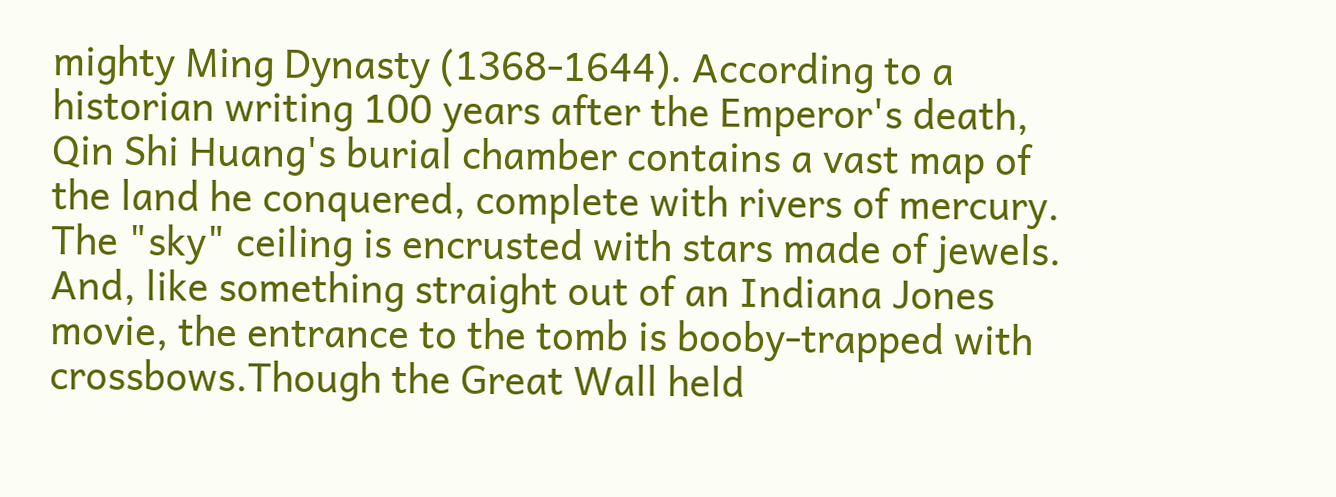mighty Ming Dynasty (1368-1644). According to a historian writing 100 years after the Emperor's death, Qin Shi Huang's burial chamber contains a vast map of the land he conquered, complete with rivers of mercury. The "sky" ceiling is encrusted with stars made of jewels. And, like something straight out of an Indiana Jones movie, the entrance to the tomb is booby-trapped with crossbows.Though the Great Wall held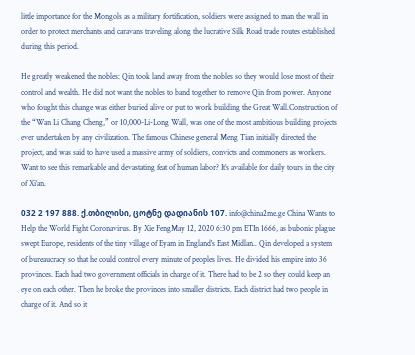little importance for the Mongols as a military fortification, soldiers were assigned to man the wall in order to protect merchants and caravans traveling along the lucrative Silk Road trade routes established during this period.

He greatly weakened the nobles: Qin took land away from the nobles so they would lose most of their control and wealth. He did not want the nobles to band together to remove Qin from power. Anyone who fought this change was either buried alive or put to work building the Great Wall.Construction of the “Wan Li Chang Cheng,” or 10,000-Li-Long Wall, was one of the most ambitious building projects ever undertaken by any civilization. The famous Chinese general Meng Tian initially directed the project, and was said to have used a massive army of soldiers, convicts and commoners as workers. Want to see this remarkable and devastating feat of human labor? It’s available for daily tours in the city of Xi’an.

032 2 197 888. ქ.თბილისი, ცოტნე დადიანის 107. info@china2me.ge China Wants to Help the World Fight Coronavirus. By Xie FengMay 12, 2020 6:30 pm ETIn 1666, as bubonic plague swept Europe, residents of the tiny village of Eyam in England's East Midlan.. Qin developed a system of bureaucracy so that he could control every minute of peoples lives. He divided his empire into 36 provinces. Each had two government officials in charge of it. There had to be 2 so they could keep an eye on each other. Then he broke the provinces into smaller districts. Each district had two people in charge of it. And so it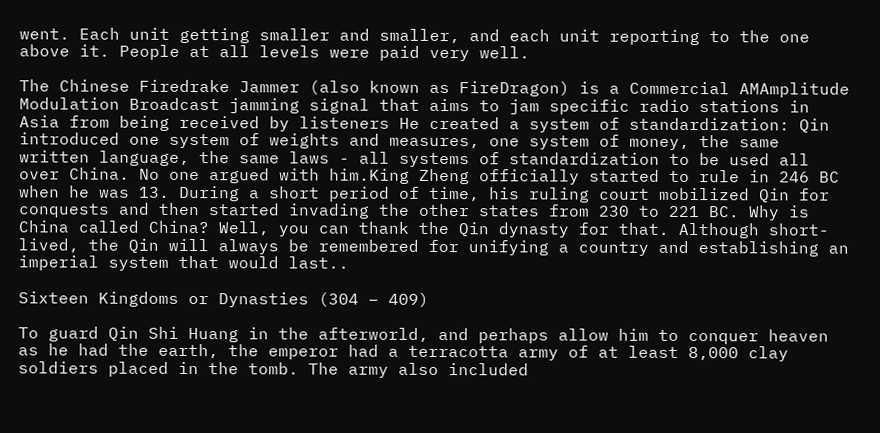went. Each unit getting smaller and smaller, and each unit reporting to the one above it. People at all levels were paid very well.

The Chinese Firedrake Jammer (also known as FireDragon) is a Commercial AMAmplitude Modulation Broadcast jamming signal that aims to jam specific radio stations in Asia from being received by listeners He created a system of standardization: Qin introduced one system of weights and measures, one system of money, the same written language, the same laws - all systems of standardization to be used all over China. No one argued with him.King Zheng officially started to rule in 246 BC when he was 13. During a short period of time, his ruling court mobilized Qin for conquests and then started invading the other states from 230 to 221 BC. Why is China called China? Well, you can thank the Qin dynasty for that. Although short-lived, the Qin will always be remembered for unifying a country and establishing an imperial system that would last..

Sixteen Kingdoms or Dynasties (304 – 409)

To guard Qin Shi Huang in the afterworld, and perhaps allow him to conquer heaven as he had the earth, the emperor had a terracotta army of at least 8,000 clay soldiers placed in the tomb. The army also included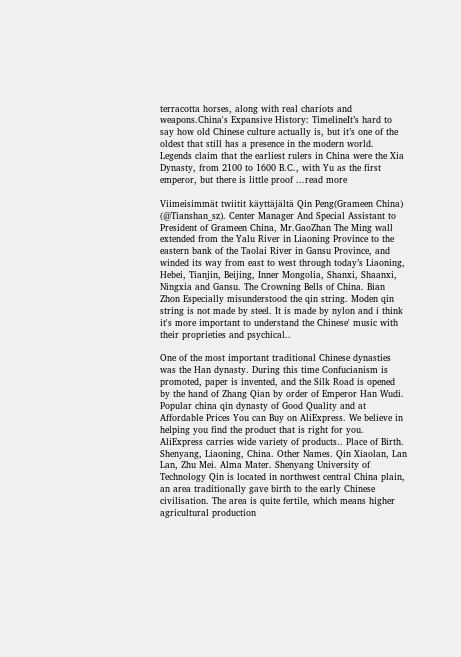terracotta horses, along with real chariots and weapons.China's Expansive History: TimelineIt’s hard to say how old Chinese culture actually is, but it’s one of the oldest that still has a presence in the modern world. Legends claim that the earliest rulers in China were the Xia Dynasty, from 2100 to 1600 B.C., with Yu as the first emperor, but there is little proof ...read more

Viimeisimmät twiitit käyttäjältä Qin Peng(Grameen China) (@Tianshan_sz). Center Manager And Special Assistant to President of Grameen China, Mr.GaoZhan The Ming wall extended from the Yalu River in Liaoning Province to the eastern bank of the Taolai River in Gansu Province, and winded its way from east to west through today’s Liaoning, Hebei, Tianjin, Beijing, Inner Mongolia, Shanxi, Shaanxi, Ningxia and Gansu. The Crowning Bells of China. Bian Zhon Especially misunderstood the qin string. Moden qin string is not made by steel. It is made by nylon and i think it's more important to understand the Chinese' music with their proprieties and psychical..

One of the most important traditional Chinese dynasties was the Han dynasty. During this time Confucianism is promoted, paper is invented, and the Silk Road is opened by the hand of Zhang Qian by order of Emperor Han Wudi. Popular china qin dynasty of Good Quality and at Affordable Prices You can Buy on AliExpress. We believe in helping you find the product that is right for you. AliExpress carries wide variety of products.. Place of Birth. Shenyang, Liaoning, China. Other Names. Qin Xiaolan, Lan Lan, Zhu Mei. Alma Mater. Shenyang University of Technology Qin is located in northwest central China plain, an area traditionally gave birth to the early Chinese civilisation. The area is quite fertile, which means higher agricultural production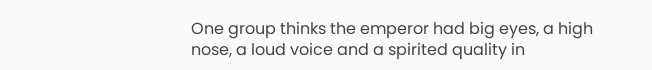One group thinks the emperor had big eyes, a high nose, a loud voice and a spirited quality in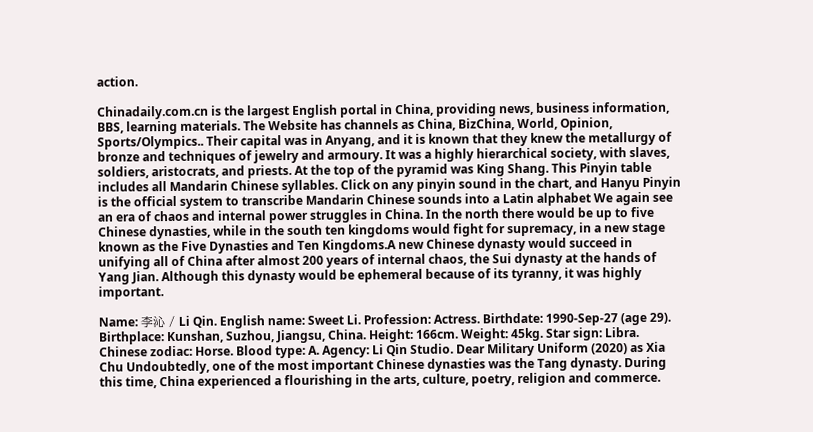action.

Chinadaily.com.cn is the largest English portal in China, providing news, business information, BBS, learning materials. The Website has channels as China, BizChina, World, Opinion, Sports/Olympics.. Their capital was in Anyang, and it is known that they knew the metallurgy of bronze and techniques of jewelry and armoury. It was a highly hierarchical society, with slaves, soldiers, aristocrats, and priests. At the top of the pyramid was King Shang. This Pinyin table includes all Mandarin Chinese syllables. Click on any pinyin sound in the chart, and Hanyu Pinyin is the official system to transcribe Mandarin Chinese sounds into a Latin alphabet We again see an era of chaos and internal power struggles in China. In the north there would be up to five Chinese dynasties, while in the south ten kingdoms would fight for supremacy, in a new stage known as the Five Dynasties and Ten Kingdoms.A new Chinese dynasty would succeed in unifying all of China after almost 200 years of internal chaos, the Sui dynasty at the hands of Yang Jian. Although this dynasty would be ephemeral because of its tyranny, it was highly important.

Name: 李沁 / Li Qin. English name: Sweet Li. Profession: Actress. Birthdate: 1990-Sep-27 (age 29). Birthplace: Kunshan, Suzhou, Jiangsu, China. Height: 166cm. Weight: 45kg. Star sign: Libra. Chinese zodiac: Horse. Blood type: A. Agency: Li Qin Studio. Dear Military Uniform (2020) as Xia Chu Undoubtedly, one of the most important Chinese dynasties was the Tang dynasty. During this time, China experienced a flourishing in the arts, culture, poetry, religion and commerce.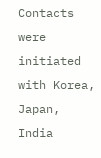Contacts were initiated with Korea, Japan, India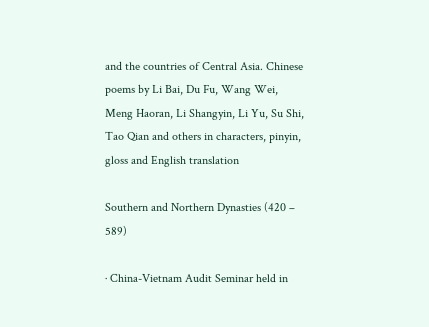and the countries of Central Asia. Chinese poems by Li Bai, Du Fu, Wang Wei, Meng Haoran, Li Shangyin, Li Yu, Su Shi, Tao Qian and others in characters, pinyin, gloss and English translation

Southern and Northern Dynasties (420 – 589)

· China-Vietnam Audit Seminar held in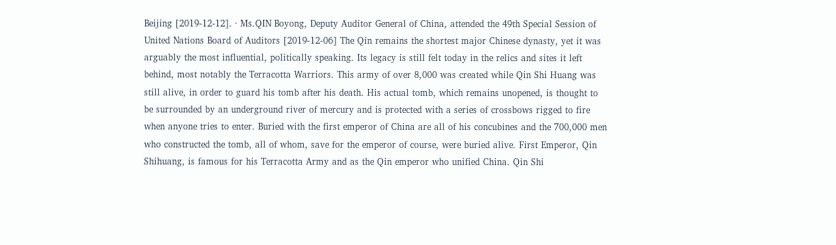Beijing [2019-12-12]. · Ms.QIN Boyong, Deputy Auditor General of China, attended the 49th Special Session of United Nations Board of Auditors [2019-12-06] The Qin remains the shortest major Chinese dynasty, yet it was arguably the most influential, politically speaking. Its legacy is still felt today in the relics and sites it left behind, most notably the Terracotta Warriors. This army of over 8,000 was created while Qin Shi Huang was still alive, in order to guard his tomb after his death. His actual tomb, which remains unopened, is thought to be surrounded by an underground river of mercury and is protected with a series of crossbows rigged to fire when anyone tries to enter. Buried with the first emperor of China are all of his concubines and the 700,000 men who constructed the tomb, all of whom, save for the emperor of course, were buried alive. First Emperor, Qin Shihuang, is famous for his Terracotta Army and as the Qin emperor who unified China. Qin Shi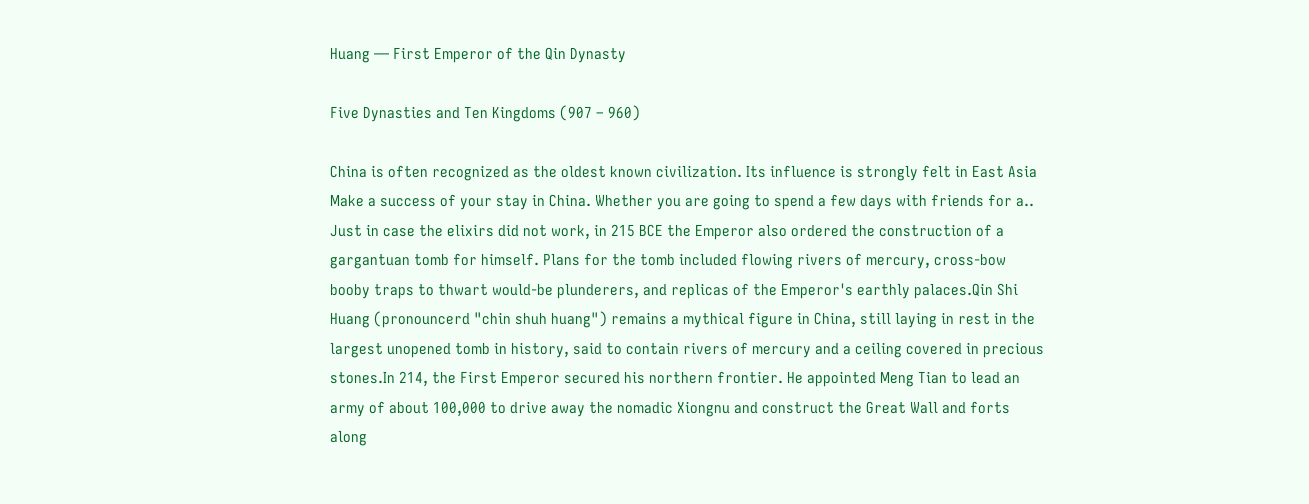Huang — First Emperor of the Qin Dynasty

Five Dynasties and Ten Kingdoms (907 – 960)

China is often recognized as the oldest known civilization. Its influence is strongly felt in East Asia Make a success of your stay in China. Whether you are going to spend a few days with friends for a.. Just in case the elixirs did not work, in 215 BCE the Emperor also ordered the construction of a gargantuan tomb for himself. Plans for the tomb included flowing rivers of mercury, cross-bow booby traps to thwart would-be plunderers, and replicas of the Emperor's earthly palaces.Qin Shi Huang (pronouncerd "chin shuh huang") remains a mythical figure in China, still laying in rest in the largest unopened tomb in history, said to contain rivers of mercury and a ceiling covered in precious stones.In 214, the First Emperor secured his northern frontier. He appointed Meng Tian to lead an army of about 100,000 to drive away the nomadic Xiongnu and construct the Great Wall and forts along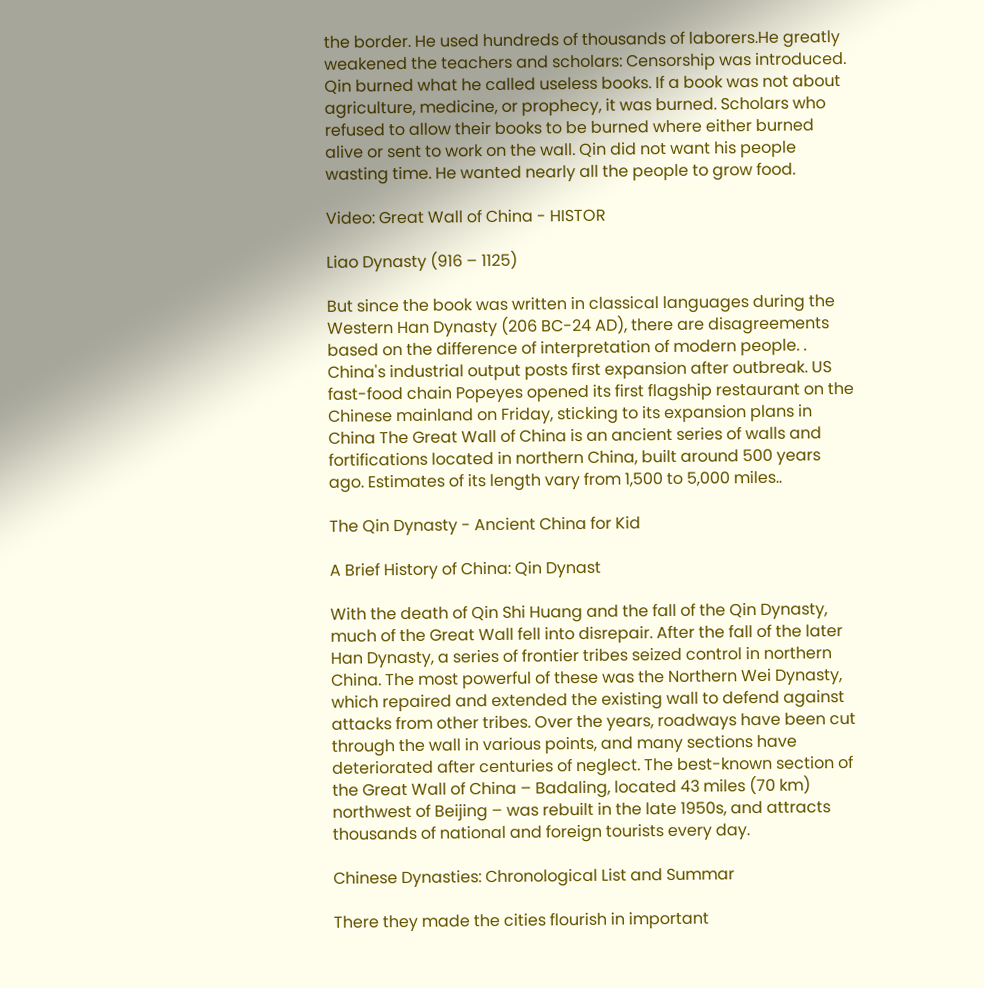the border. He used hundreds of thousands of laborers.He greatly weakened the teachers and scholars: Censorship was introduced. Qin burned what he called useless books. If a book was not about agriculture, medicine, or prophecy, it was burned. Scholars who refused to allow their books to be burned where either burned alive or sent to work on the wall. Qin did not want his people wasting time. He wanted nearly all the people to grow food.

Video: Great Wall of China - HISTOR

Liao Dynasty (916 – 1125)

But since the book was written in classical languages during the Western Han Dynasty (206 BC-24 AD), there are disagreements based on the difference of interpretation of modern people. . China's industrial output posts first expansion after outbreak. US fast-food chain Popeyes opened its first flagship restaurant on the Chinese mainland on Friday, sticking to its expansion plans in China The Great Wall of China is an ancient series of walls and fortifications located in northern China, built around 500 years ago. Estimates of its length vary from 1,500 to 5,000 miles..

The Qin Dynasty - Ancient China for Kid

A Brief History of China: Qin Dynast

With the death of Qin Shi Huang and the fall of the Qin Dynasty, much of the Great Wall fell into disrepair. After the fall of the later Han Dynasty, a series of frontier tribes seized control in northern China. The most powerful of these was the Northern Wei Dynasty, which repaired and extended the existing wall to defend against attacks from other tribes. Over the years, roadways have been cut through the wall in various points, and many sections have deteriorated after centuries of neglect. The best-known section of the Great Wall of China – Badaling, located 43 miles (70 km) northwest of Beijing – was rebuilt in the late 1950s, and attracts thousands of national and foreign tourists every day.

Chinese Dynasties: Chronological List and Summar

There they made the cities flourish in important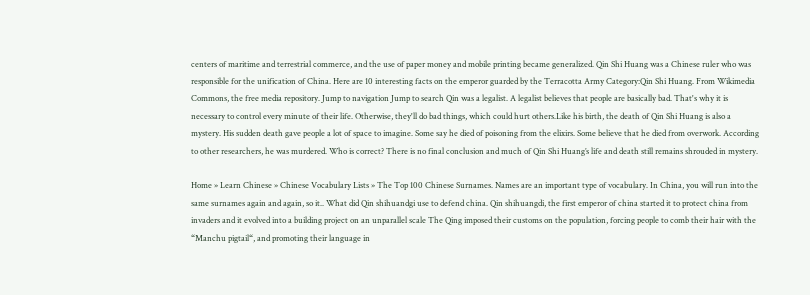centers of maritime and terrestrial commerce, and the use of paper money and mobile printing became generalized. Qin Shi Huang was a Chinese ruler who was responsible for the unification of China. Here are 10 interesting facts on the emperor guarded by the Terracotta Army Category:Qin Shi Huang. From Wikimedia Commons, the free media repository. Jump to navigation Jump to search Qin was a legalist. A legalist believes that people are basically bad. That's why it is necessary to control every minute of their life. Otherwise, they'll do bad things, which could hurt others.Like his birth, the death of Qin Shi Huang is also a mystery. His sudden death gave people a lot of space to imagine. Some say he died of poisoning from the elixirs. Some believe that he died from overwork. According to other researchers, he was murdered. Who is correct? There is no final conclusion and much of Qin Shi Huang’s life and death still remains shrouded in mystery.

Home » Learn Chinese » Chinese Vocabulary Lists » The Top 100 Chinese Surnames. Names are an important type of vocabulary. In China, you will run into the same surnames again and again, so it.. What did Qin shihuandgi use to defend china. Qin shihuangdi, the first emperor of china started it to protect china from invaders and it evolved into a building project on an unparallel scale The Qing imposed their customs on the population, forcing people to comb their hair with the “Manchu pigtail“, and promoting their language in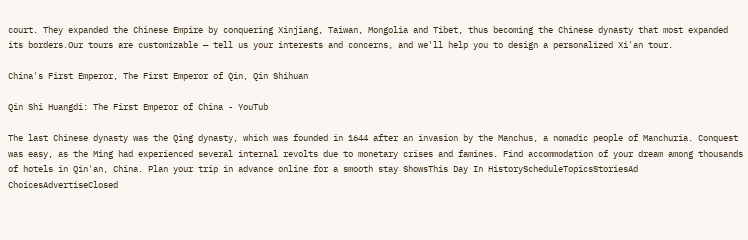court. They expanded the Chinese Empire by conquering Xinjiang, Taiwan, Mongolia and Tibet, thus becoming the Chinese dynasty that most expanded its borders.Our tours are customizable — tell us your interests and concerns, and we'll help you to design a personalized Xi'an tour.

China's First Emperor, The First Emperor of Qin, Qin Shihuan

Qin Shi Huangdi: The First Emperor of China - YouTub

The last Chinese dynasty was the Qing dynasty, which was founded in 1644 after an invasion by the Manchus, a nomadic people of Manchuria. Conquest was easy, as the Ming had experienced several internal revolts due to monetary crises and famines. Find accommodation of your dream among thousands of hotels in Qin'an, China. Plan your trip in advance online for a smooth stay ShowsThis Day In HistoryScheduleTopicsStoriesAd ChoicesAdvertiseClosed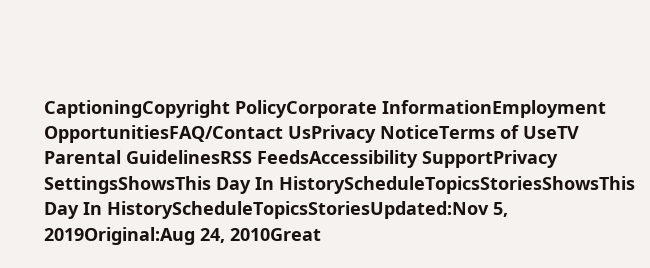CaptioningCopyright PolicyCorporate InformationEmployment OpportunitiesFAQ/Contact UsPrivacy NoticeTerms of UseTV Parental GuidelinesRSS FeedsAccessibility SupportPrivacy SettingsShowsThis Day In HistoryScheduleTopicsStoriesShowsThis Day In HistoryScheduleTopicsStoriesUpdated:Nov 5, 2019Original:Aug 24, 2010Great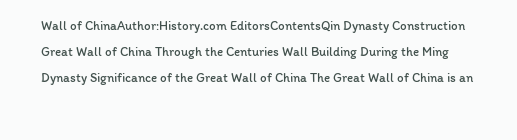Wall of ChinaAuthor:History.com EditorsContentsQin Dynasty Construction Great Wall of China Through the Centuries Wall Building During the Ming Dynasty Significance of the Great Wall of China The Great Wall of China is an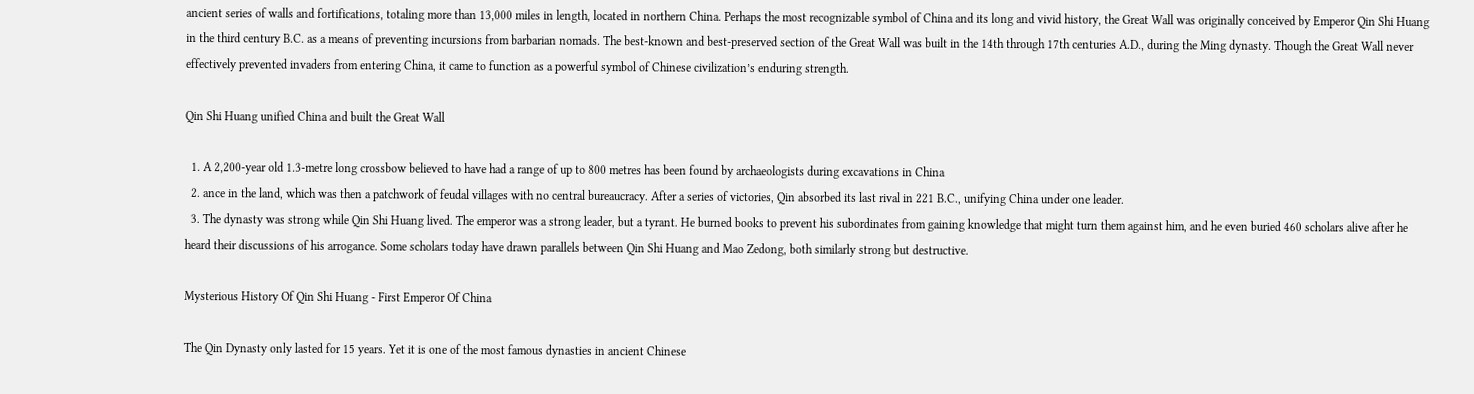ancient series of walls and fortifications, totaling more than 13,000 miles in length, located in northern China. Perhaps the most recognizable symbol of China and its long and vivid history, the Great Wall was originally conceived by Emperor Qin Shi Huang in the third century B.C. as a means of preventing incursions from barbarian nomads. The best-known and best-preserved section of the Great Wall was built in the 14th through 17th centuries A.D., during the Ming dynasty. Though the Great Wall never effectively prevented invaders from entering China, it came to function as a powerful symbol of Chinese civilization’s enduring strength.

Qin Shi Huang unified China and built the Great Wall

  1. A 2,200-year old 1.3-metre long crossbow believed to have had a range of up to 800 metres has been found by archaeologists during excavations in China
  2. ance in the land, which was then a patchwork of feudal villages with no central bureaucracy. After a series of victories, Qin absorbed its last rival in 221 B.C., unifying China under one leader.
  3. The dynasty was strong while Qin Shi Huang lived. The emperor was a strong leader, but a tyrant. He burned books to prevent his subordinates from gaining knowledge that might turn them against him, and he even buried 460 scholars alive after he heard their discussions of his arrogance. Some scholars today have drawn parallels between Qin Shi Huang and Mao Zedong, both similarly strong but destructive.

Mysterious History Of Qin Shi Huang - First Emperor Of China

The Qin Dynasty only lasted for 15 years. Yet it is one of the most famous dynasties in ancient Chinese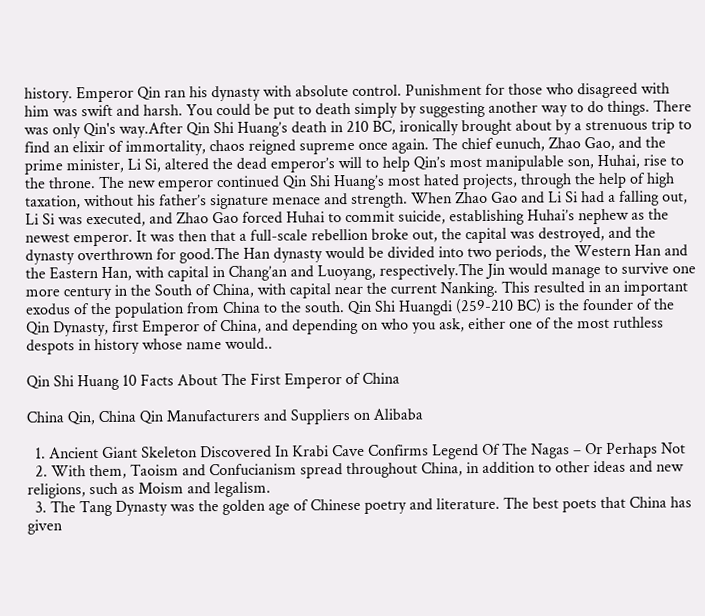history. Emperor Qin ran his dynasty with absolute control. Punishment for those who disagreed with him was swift and harsh. You could be put to death simply by suggesting another way to do things. There was only Qin's way.After Qin Shi Huang’s death in 210 BC, ironically brought about by a strenuous trip to find an elixir of immortality, chaos reigned supreme once again. The chief eunuch, Zhao Gao, and the prime minister, Li Si, altered the dead emperor’s will to help Qin’s most manipulable son, Huhai, rise to the throne. The new emperor continued Qin Shi Huang’s most hated projects, through the help of high taxation, without his father’s signature menace and strength. When Zhao Gao and Li Si had a falling out, Li Si was executed, and Zhao Gao forced Huhai to commit suicide, establishing Huhai’s nephew as the newest emperor. It was then that a full-scale rebellion broke out, the capital was destroyed, and the dynasty overthrown for good.The Han dynasty would be divided into two periods, the Western Han and the Eastern Han, with capital in Chang’an and Luoyang, respectively.The Jin would manage to survive one more century in the South of China, with capital near the current Nanking. This resulted in an important exodus of the population from China to the south. Qin Shi Huangdi (259-210 BC) is the founder of the Qin Dynasty, first Emperor of China, and depending on who you ask, either one of the most ruthless despots in history whose name would..

Qin Shi Huang 10 Facts About The First Emperor of China

China Qin, China Qin Manufacturers and Suppliers on Alibaba

  1. Ancient Giant Skeleton Discovered In Krabi Cave Confirms Legend Of The Nagas – Or Perhaps Not
  2. With them, Taoism and Confucianism spread throughout China, in addition to other ideas and new religions, such as Moism and legalism.
  3. The Tang Dynasty was the golden age of Chinese poetry and literature. The best poets that China has given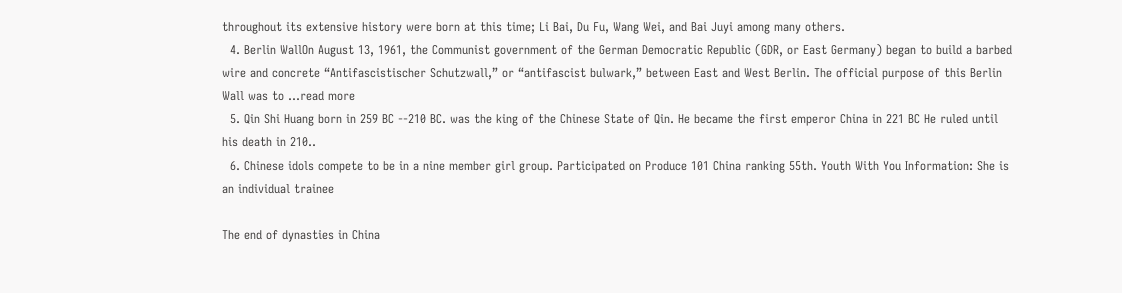throughout its extensive history were born at this time; Li Bai, Du Fu, Wang Wei, and Bai Juyi among many others.
  4. Berlin WallOn August 13, 1961, the Communist government of the German Democratic Republic (GDR, or East Germany) began to build a barbed wire and concrete “Antifascistischer Schutzwall,” or “antifascist bulwark,” between East and West Berlin. The official purpose of this Berlin Wall was to ...read more
  5. Qin Shi Huang born in 259 BC --210 BC. was the king of the Chinese State of Qin. He became the first emperor China in 221 BC He ruled until his death in 210..
  6. Chinese idols compete to be in a nine member girl group. Participated on Produce 101 China ranking 55th. Youth With You Information: She is an individual trainee

The end of dynasties in China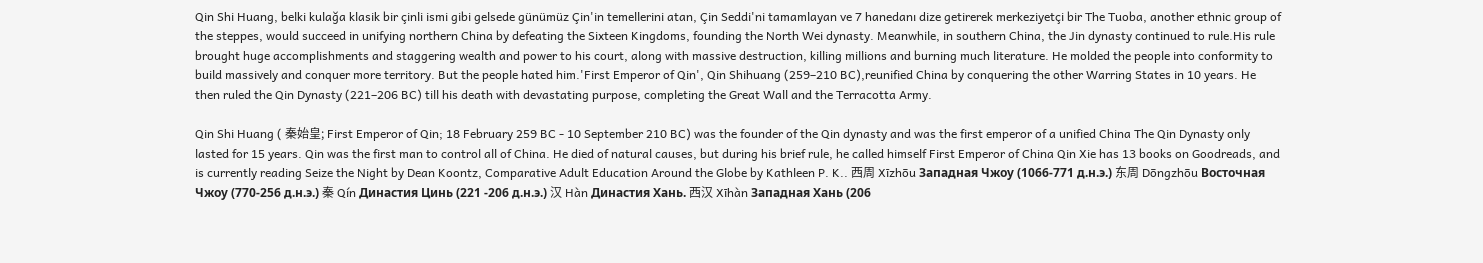Qin Shi Huang, belki kulağa klasik bir çinli ismi gibi gelsede günümüz Çin'in temellerini atan, Çin Seddi'ni tamamlayan ve 7 hanedanı dize getirerek merkeziyetçi bir The Tuoba, another ethnic group of the steppes, would succeed in unifying northern China by defeating the Sixteen Kingdoms, founding the North Wei dynasty. Meanwhile, in southern China, the Jin dynasty continued to rule.His rule brought huge accomplishments and staggering wealth and power to his court, along with massive destruction, killing millions and burning much literature. He molded the people into conformity to build massively and conquer more territory. But the people hated him.'First Emperor of Qin', Qin Shihuang (259–210 BC),reunified China by conquering the other Warring States in 10 years. He then ruled the Qin Dynasty (221–206 BC) till his death with devastating purpose, completing the Great Wall and the Terracotta Army.

Qin Shi Huang ( 秦始皇; First Emperor of Qin; 18 February 259 BC - 10 September 210 BC) was the founder of the Qin dynasty and was the first emperor of a unified China The Qin Dynasty only lasted for 15 years. Qin was the first man to control all of China. He died of natural causes, but during his brief rule, he called himself First Emperor of China Qin Xie has 13 books on Goodreads, and is currently reading Seize the Night by Dean Koontz, Comparative Adult Education Around the Globe by Kathleen P. K.. 西周 Xīzhōu Западная Чжоу (1066-771 д.н.э.) 东周 Dōngzhōu Восточная Чжоу (770-256 д.н.э.) 秦 Qín Династия Цинь (221 -206 д.н.э.) 汉 Hàn Династия Хань. 西汉 Xīhàn Западная Хань (206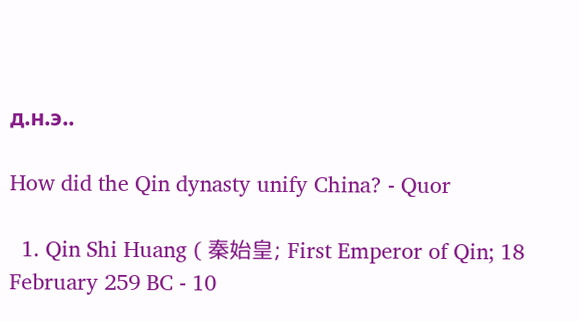д.н.э..

How did the Qin dynasty unify China? - Quor

  1. Qin Shi Huang ( 秦始皇; First Emperor of Qin; 18 February 259 BC - 10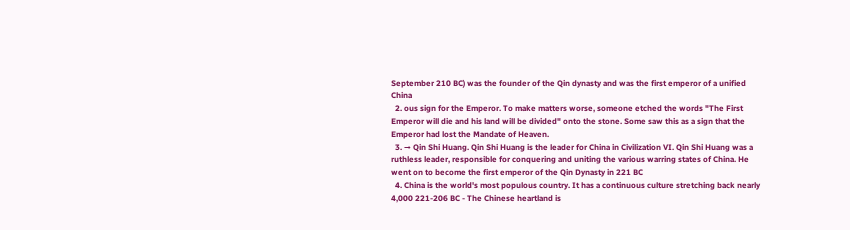September 210 BC) was the founder of the Qin dynasty and was the first emperor of a unified China
  2. ous sign for the Emperor. To make matters worse, someone etched the words "The First Emperor will die and his land will be divided" onto the stone. Some saw this as a sign that the Emperor had lost the Mandate of Heaven.
  3. → Qin Shi Huang. Qin Shi Huang is the leader for China in Civilization VI. Qin Shi Huang was a ruthless leader, responsible for conquering and uniting the various warring states of China. He went on to become the first emperor of the Qin Dynasty in 221 BC
  4. China is the world's most populous country. It has a continuous culture stretching back nearly 4,000 221-206 BC - The Chinese heartland is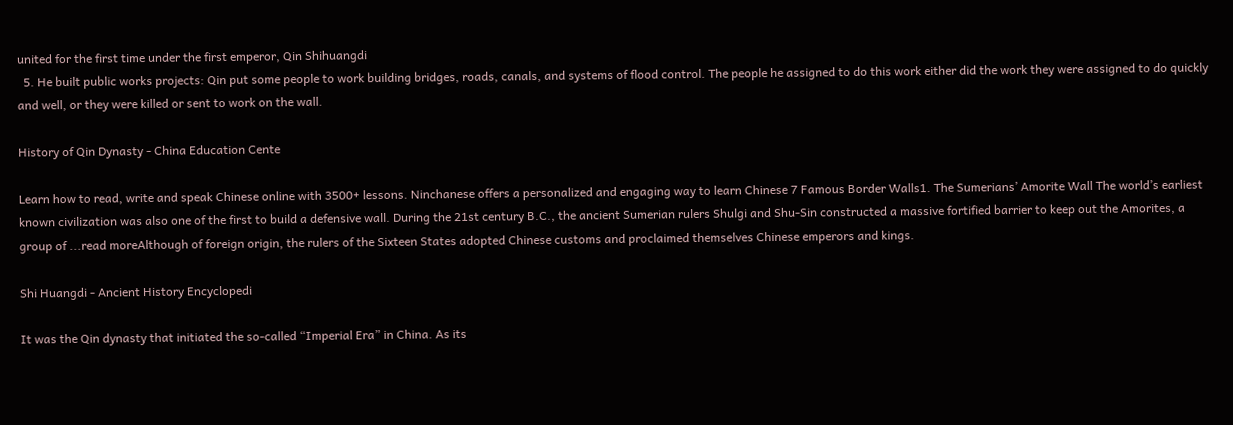united for the first time under the first emperor, Qin Shihuangdi
  5. He built public works projects: Qin put some people to work building bridges, roads, canals, and systems of flood control. The people he assigned to do this work either did the work they were assigned to do quickly and well, or they were killed or sent to work on the wall.

History of Qin Dynasty - China Education Cente

Learn how to read, write and speak Chinese online with 3500+ lessons. Ninchanese offers a personalized and engaging way to learn Chinese 7 Famous Border Walls1. The Sumerians’ Amorite Wall The world’s earliest known civilization was also one of the first to build a defensive wall. During the 21st century B.C., the ancient Sumerian rulers Shulgi and Shu-Sin constructed a massive fortified barrier to keep out the Amorites, a group of ...read moreAlthough of foreign origin, the rulers of the Sixteen States adopted Chinese customs and proclaimed themselves Chinese emperors and kings.

Shi Huangdi - Ancient History Encyclopedi

It was the Qin dynasty that initiated the so-called “Imperial Era” in China. As its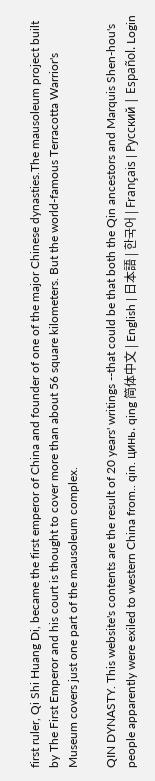first ruler, Qi Shi Huang Di, became the first emperor of China and founder of one of the major Chinese dynasties.The mausoleum project built by The First Emperor and his court is thought to cover more than about 56 square kilometers. But the world-famous Terracotta Warrior's Museum covers just one part of the mausoleum complex.

QIN DYNASTY. This website's contents are the result of 20 years' writings --that could be that both the Qin ancestors and Marquis Shen-hou's people apparently were exiled to western China from.. qin. цинь. qing 简体中文 | English | 日本語 | 한국어 | Français | Русский | Español. Login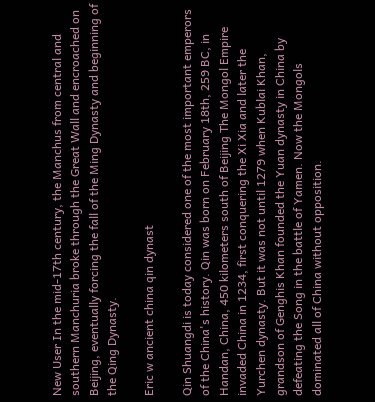New User In the mid-17th century, the Manchus from central and southern Manchuria broke through the Great Wall and encroached on Beijing, eventually forcing the fall of the Ming Dynasty and beginning of the Qing Dynasty.

Eric w ancient china qin dynast

Qin Shuangdi is today considered one of the most important emperors of the China's history. Qin was born on February 18th, 259 BC, in Handan, China, 450 kilometers south of Beijing The Mongol Empire invaded China in 1234, first conquering the Xi Xia and later the Yurchen dynasty. But it was not until 1279 when Kublai Khan, grandson of Genghis Khan founded the Yuan dynasty in China by defeating the Song in the battle of Yamen. Now the Mongols dominated all of China without opposition.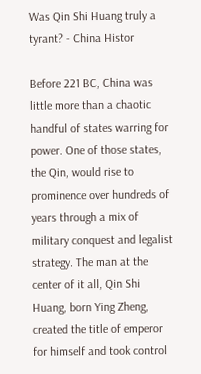Was Qin Shi Huang truly a tyrant? - China Histor

Before 221 BC, China was little more than a chaotic handful of states warring for power. One of those states, the Qin, would rise to prominence over hundreds of years through a mix of military conquest and legalist strategy. The man at the center of it all, Qin Shi Huang, born Ying Zheng, created the title of emperor for himself and took control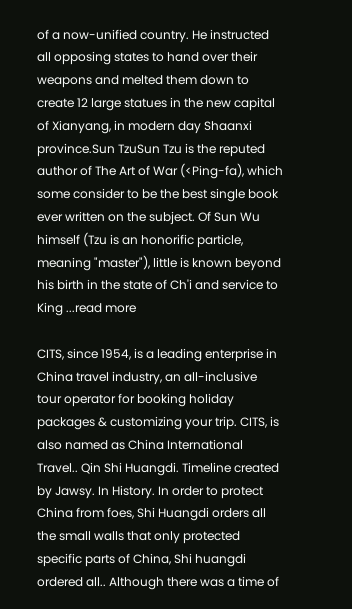of a now-unified country. He instructed all opposing states to hand over their weapons and melted them down to create 12 large statues in the new capital of Xianyang, in modern day Shaanxi province.Sun TzuSun Tzu is the reputed author of The Art of War (<Ping-fa), which some consider to be the best single book ever written on the subject. Of Sun Wu himself (Tzu is an honorific particle, meaning "master"), little is known beyond his birth in the state of Ch'i and service to King ...read more

CITS, since 1954, is a leading enterprise in China travel industry, an all-inclusive tour operator for booking holiday packages & customizing your trip. CITS, is also named as China International Travel.. Qin Shi Huangdi. Timeline created by Jawsy. In History. In order to protect China from foes, Shi Huangdi orders all the small walls that only protected specific parts of China, Shi huangdi ordered all.. Although there was a time of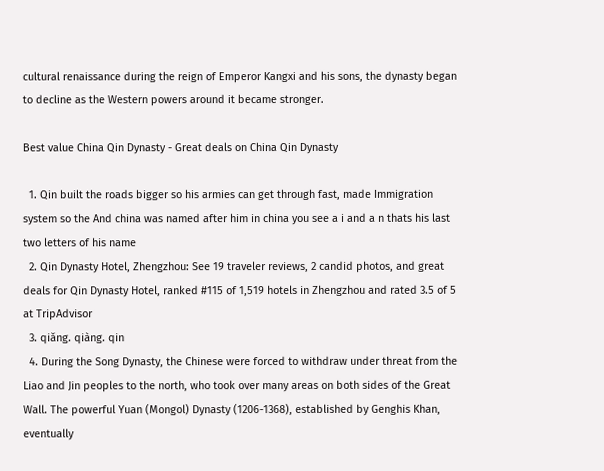cultural renaissance during the reign of Emperor Kangxi and his sons, the dynasty began to decline as the Western powers around it became stronger.

Best value China Qin Dynasty - Great deals on China Qin Dynasty

  1. Qin built the roads bigger so his armies can get through fast, made Immigration system so the And china was named after him in china you see a i and a n thats his last two letters of his name
  2. Qin Dynasty Hotel, Zhengzhou: See 19 traveler reviews, 2 candid photos, and great deals for Qin Dynasty Hotel, ranked #115 of 1,519 hotels in Zhengzhou and rated 3.5 of 5 at TripAdvisor
  3. qiǎng. qiàng. qin
  4. During the Song Dynasty, the Chinese were forced to withdraw under threat from the Liao and Jin peoples to the north, who took over many areas on both sides of the Great Wall. The powerful Yuan (Mongol) Dynasty (1206-1368), established by Genghis Khan, eventually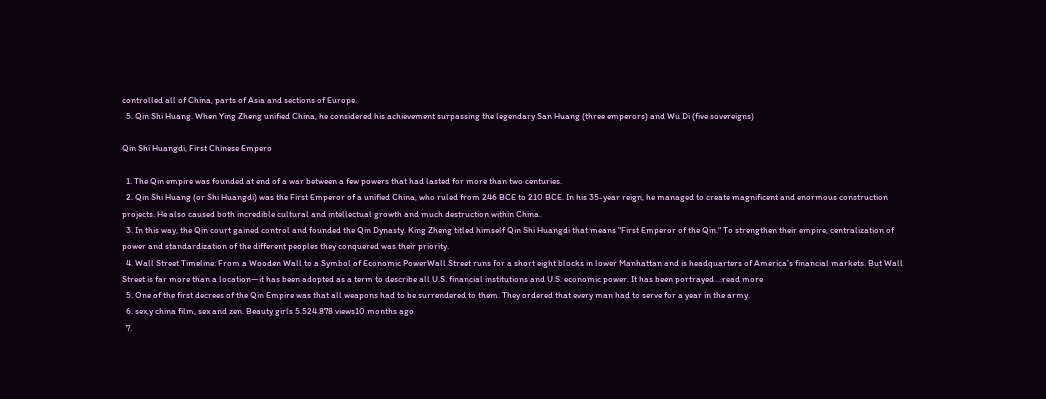controlled all of China, parts of Asia and sections of Europe.
  5. Qin Shi Huang. When Ying Zheng unified China, he considered his achievement surpassing the legendary San Huang (three emperors) and Wu Di (five sovereigns)

Qin Shi Huangdi, First Chinese Empero

  1. The Qin empire was founded at end of a war between a few powers that had lasted for more than two centuries.
  2. Qin Shi Huang (or Shi Huangdi) was the First Emperor of a unified China, who ruled from 246 BCE to 210 BCE. In his 35-year reign, he managed to create magnificent and enormous construction projects. He also caused both incredible cultural and intellectual growth and much destruction within China.
  3. In this way, the Qin court gained control and founded the Qin Dynasty. King Zheng titled himself Qin Shi Huangdi that means "First Emperor of the Qin." To strengthen their empire, centralization of power and standardization of the different peoples they conquered was their priority.
  4. Wall Street Timeline: From a Wooden Wall to a Symbol of Economic PowerWall Street runs for a short eight blocks in lower Manhattan and is headquarters of America’s financial markets. But Wall Street is far more than a location—it has been adopted as a term to describe all U.S. financial institutions and U.S. economic power. It has been portrayed ...read more
  5. One of the first decrees of the Qin Empire was that all weapons had to be surrendered to them. They ordered that every man had to serve for a year in the army.
  6. sex,y china film, sex and zen. Beauty girls 5.524.878 views10 months ago
  7.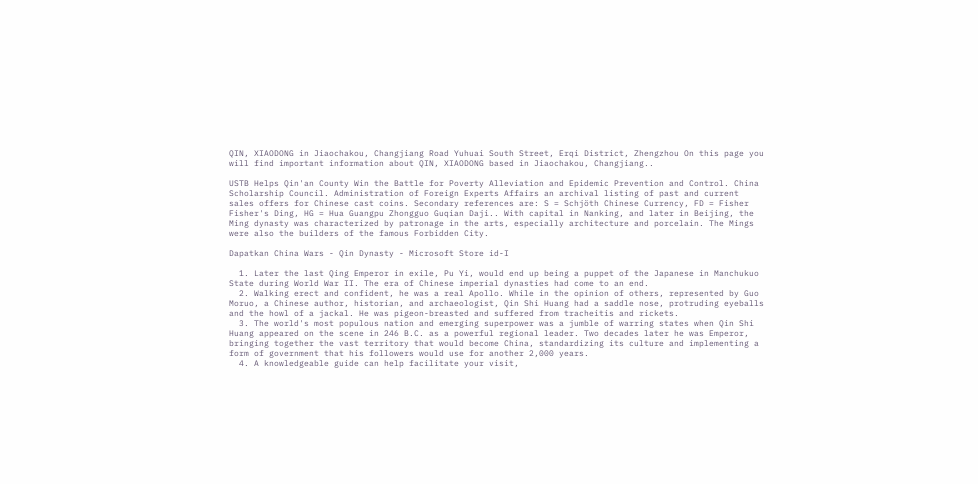QIN, XIAODONG in Jiaochakou, Changjiang Road Yuhuai South Street, Erqi District, Zhengzhou On this page you will find important information about QIN, XIAODONG based in Jiaochakou, Changjiang..

USTB Helps Qin'an County Win the Battle for Poverty Alleviation and Epidemic Prevention and Control. China Scholarship Council. Administration of Foreign Experts Affairs an archival listing of past and current sales offers for Chinese cast coins. Secondary references are: S = Schjöth Chinese Currency, FD = Fisher Fisher's Ding, HG = Hua Guangpu Zhongguo Guqian Daji.. With capital in Nanking, and later in Beijing, the Ming dynasty was characterized by patronage in the arts, especially architecture and porcelain. The Mings were also the builders of the famous Forbidden City.

Dapatkan China Wars - Qin Dynasty - Microsoft Store id-I

  1. Later the last Qing Emperor in exile, Pu Yi, would end up being a puppet of the Japanese in Manchukuo State during World War II. The era of Chinese imperial dynasties had come to an end.
  2. Walking erect and confident, he was a real Apollo. While in the opinion of others, represented by Guo Moruo, a Chinese author, historian, and archaeologist, Qin Shi Huang had a saddle nose, protruding eyeballs and the howl of a jackal. He was pigeon-breasted and suffered from tracheitis and rickets.
  3. The world's most populous nation and emerging superpower was a jumble of warring states when Qin Shi Huang appeared on the scene in 246 B.C. as a powerful regional leader. Two decades later he was Emperor, bringing together the vast territory that would become China, standardizing its culture and implementing a form of government that his followers would use for another 2,000 years.
  4. A knowledgeable guide can help facilitate your visit,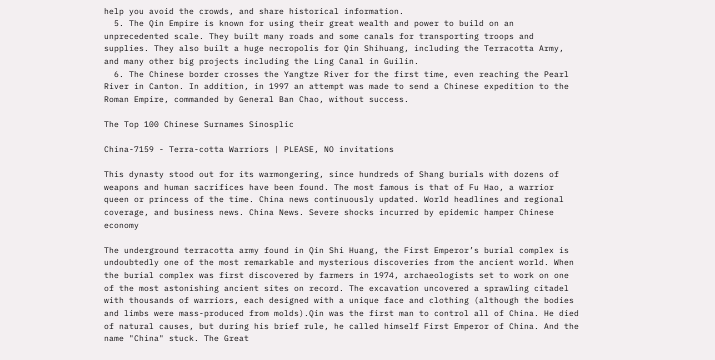help you avoid the crowds, and share historical information.
  5. The Qin Empire is known for using their great wealth and power to build on an unprecedented scale. They built many roads and some canals for transporting troops and supplies. They also built a huge necropolis for Qin Shihuang, including the Terracotta Army, and many other big projects including the Ling Canal in Guilin.
  6. The Chinese border crosses the Yangtze River for the first time, even reaching the Pearl River in Canton. In addition, in 1997 an attempt was made to send a Chinese expedition to the Roman Empire, commanded by General Ban Chao, without success.

The Top 100 Chinese Surnames Sinosplic

China-7159 - Terra-cotta Warriors | PLEASE, NO invitations

This dynasty stood out for its warmongering, since hundreds of Shang burials with dozens of weapons and human sacrifices have been found. The most famous is that of Fu Hao, a warrior queen or princess of the time. China news continuously updated. World headlines and regional coverage, and business news. China News. Severe shocks incurred by epidemic hamper Chinese economy

The underground terracotta army found in Qin Shi Huang, the First Emperor’s burial complex is undoubtedly one of the most remarkable and mysterious discoveries from the ancient world. When the burial complex was first discovered by farmers in 1974, archaeologists set to work on one of the most astonishing ancient sites on record. The excavation uncovered a sprawling citadel with thousands of warriors, each designed with a unique face and clothing (although the bodies and limbs were mass-produced from molds).Qin was the first man to control all of China. He died of natural causes, but during his brief rule, he called himself First Emperor of China. And the name "China" stuck. The Great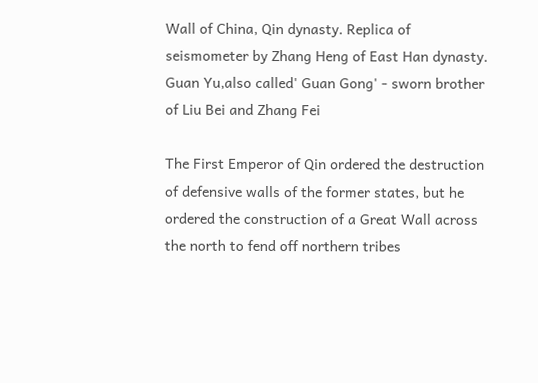Wall of China, Qin dynasty. Replica of seismometer by Zhang Heng of East Han dynasty. Guan Yu,also called' Guan Gong' - sworn brother of Liu Bei and Zhang Fei

The First Emperor of Qin ordered the destruction of defensive walls of the former states, but he ordered the construction of a Great Wall across the north to fend off northern tribes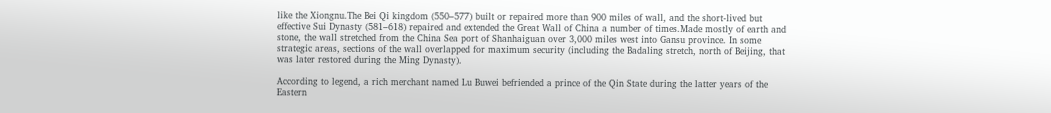like the Xiongnu.The Bei Qi kingdom (550–577) built or repaired more than 900 miles of wall, and the short-lived but effective Sui Dynasty (581–618) repaired and extended the Great Wall of China a number of times.Made mostly of earth and stone, the wall stretched from the China Sea port of Shanhaiguan over 3,000 miles west into Gansu province. In some strategic areas, sections of the wall overlapped for maximum security (including the Badaling stretch, north of Beijing, that was later restored during the Ming Dynasty).

According to legend, a rich merchant named Lu Buwei befriended a prince of the Qin State during the latter years of the Eastern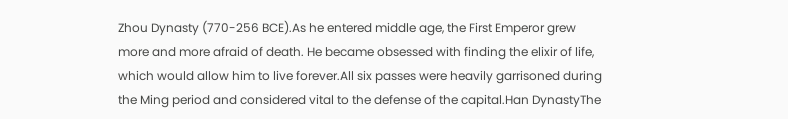Zhou Dynasty (770-256 BCE).As he entered middle age, the First Emperor grew more and more afraid of death. He became obsessed with finding the elixir of life, which would allow him to live forever.All six passes were heavily garrisoned during the Ming period and considered vital to the defense of the capital.Han DynastyThe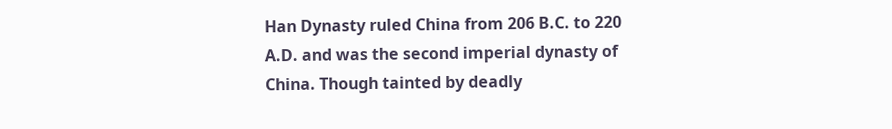Han Dynasty ruled China from 206 B.C. to 220 A.D. and was the second imperial dynasty of China. Though tainted by deadly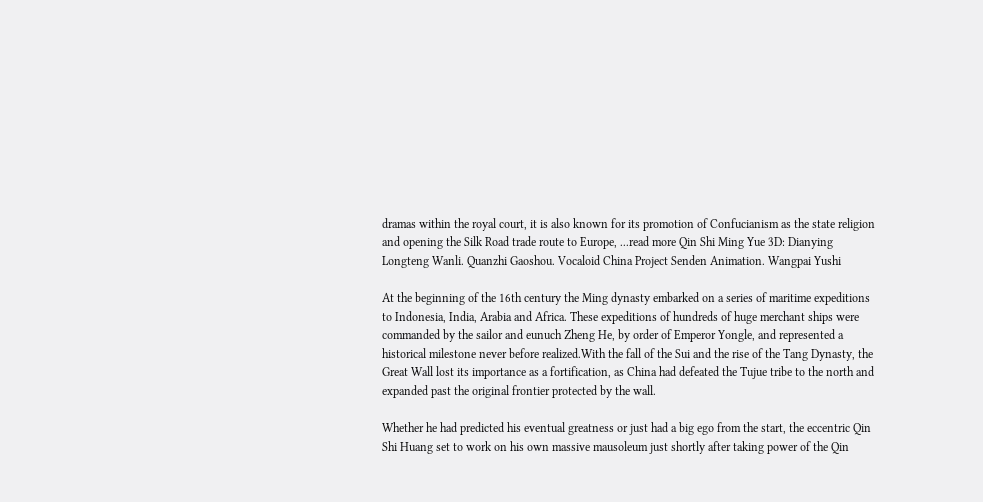dramas within the royal court, it is also known for its promotion of Confucianism as the state religion and opening the Silk Road trade route to Europe, ...read more Qin Shi Ming Yue 3D: Dianying Longteng Wanli. Quanzhi Gaoshou. Vocaloid China Project Senden Animation. Wangpai Yushi

At the beginning of the 16th century the Ming dynasty embarked on a series of maritime expeditions to Indonesia, India, Arabia and Africa. These expeditions of hundreds of huge merchant ships were commanded by the sailor and eunuch Zheng He, by order of Emperor Yongle, and represented a historical milestone never before realized.With the fall of the Sui and the rise of the Tang Dynasty, the Great Wall lost its importance as a fortification, as China had defeated the Tujue tribe to the north and expanded past the original frontier protected by the wall.

Whether he had predicted his eventual greatness or just had a big ego from the start, the eccentric Qin Shi Huang set to work on his own massive mausoleum just shortly after taking power of the Qin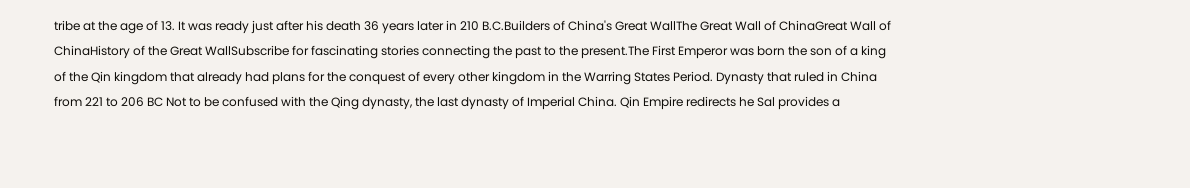tribe at the age of 13. It was ready just after his death 36 years later in 210 B.C.Builders of China's Great WallThe Great Wall of ChinaGreat Wall of ChinaHistory of the Great WallSubscribe for fascinating stories connecting the past to the present.The First Emperor was born the son of a king of the Qin kingdom that already had plans for the conquest of every other kingdom in the Warring States Period. Dynasty that ruled in China from 221 to 206 BC Not to be confused with the Qing dynasty, the last dynasty of Imperial China. Qin Empire redirects he Sal provides a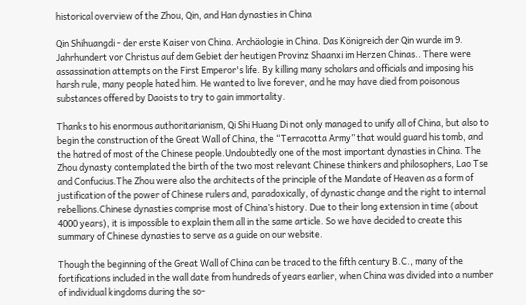historical overview of the Zhou, Qin, and Han dynasties in China

Qin Shihuangdi - der erste Kaiser von China. Archäologie in China. Das Königreich der Qin wurde im 9. Jahrhundert vor Christus auf dem Gebiet der heutigen Provinz Shaanxi im Herzen Chinas.. There were assassination attempts on the First Emperor's life. By killing many scholars and officials and imposing his harsh rule, many people hated him. He wanted to live forever, and he may have died from poisonous substances offered by Daoists to try to gain immortality.

Thanks to his enormous authoritarianism, Qi Shi Huang Di not only managed to unify all of China, but also to begin the construction of the Great Wall of China, the “Terracotta Army” that would guard his tomb, and the hatred of most of the Chinese people.Undoubtedly one of the most important dynasties in China. The Zhou dynasty contemplated the birth of the two most relevant Chinese thinkers and philosophers, Lao Tse and Confucius.The Zhou were also the architects of the principle of the Mandate of Heaven as a form of justification of the power of Chinese rulers and, paradoxically, of dynastic change and the right to internal rebellions.Chinese dynasties comprise most of China’s history. Due to their long extension in time (about 4000 years), it is impossible to explain them all in the same article. So we have decided to create this summary of Chinese dynasties to serve as a guide on our website.

Though the beginning of the Great Wall of China can be traced to the fifth century B.C., many of the fortifications included in the wall date from hundreds of years earlier, when China was divided into a number of individual kingdoms during the so-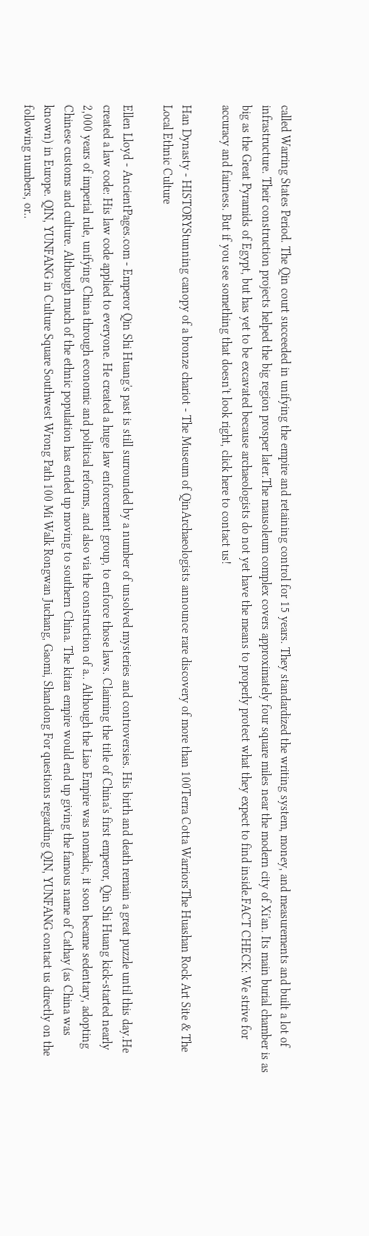called Warring States Period. The Qin court succeeded in unifying the empire and retaining control for 15 years. They standardized the writing system, money, and measurements and built a lot of infrastructure. Their construction projects helped the big region prosper later.The mausoleum complex covers approximately four square miles near the modern city of Xi'an. Its main burial chamber is as big as the Great Pyramids of Egypt, but has yet to be excavated because archaeologists do not yet have the means to properly protect what they expect to find inside.FACT CHECK: We strive for accuracy and fairness. But if you see something that doesn't look right, click here to contact us!

Han Dynasty - HISTORYStunning canopy of a bronze chariot - The Museum of QinArchaeologists announce rare discovery of more than 100Terra Cotta WarriorsThe Huashan Rock Art Site & The Local Ethnic Culture

Ellen Lloyd - AncientPages.com - Emperor Qin Shi Huang's past is still surrounded by a number of unsolved mysteries and controversies. His birth and death remain a great puzzle until this day.He created a law code: His law code applied to everyone. He created a huge law enforcement group, to enforce those laws. Claiming the title of China's first emperor, Qin Shi Huang kick-started nearly 2,000 years of imperial rule, unifying China through economic and political reforms, and also via the construction of a.. Although the Liao Empire was nomadic, it soon became sedentary, adopting Chinese customs and culture. Although much of the ethnic population has ended up moving to southern China. The kitan empire would end up giving the famous name of Cathay (as China was known) in Europe. QIN, YUNFANG in Culture Square Southwest Wrong Path 100 Mi Walk Rongwan Juchang, Gaomi, Shandong For questions regarding QIN, YUNFANG contact us directly on the following numbers, or..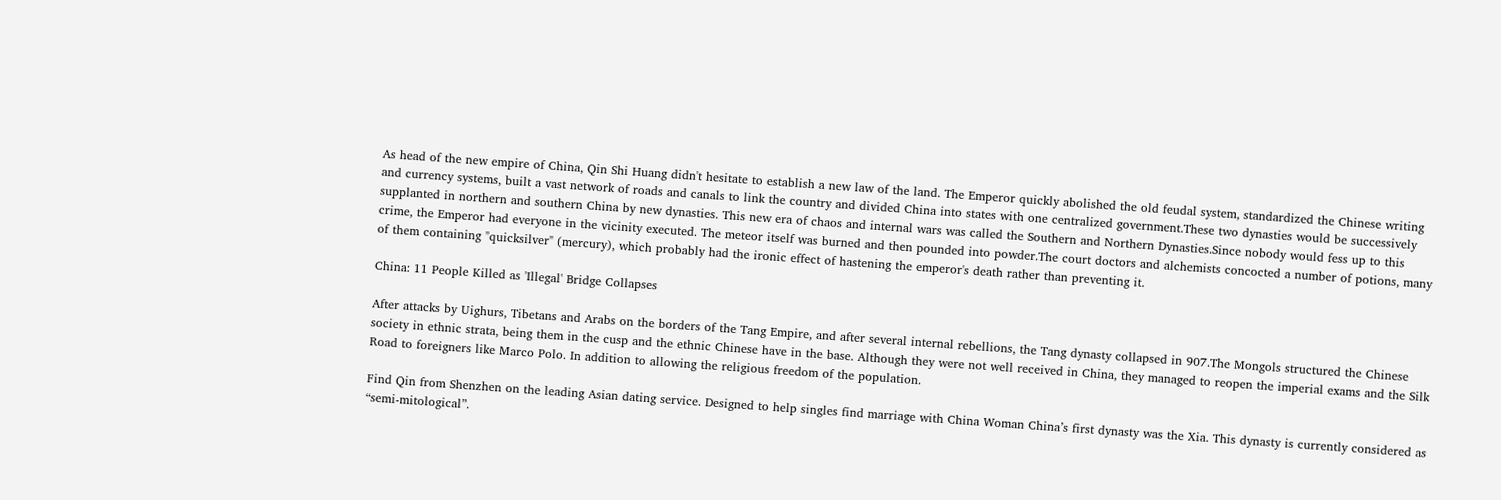As head of the new empire of China, Qin Shi Huang didn't hesitate to establish a new law of the land. The Emperor quickly abolished the old feudal system, standardized the Chinese writing and currency systems, built a vast network of roads and canals to link the country and divided China into states with one centralized government.These two dynasties would be successively supplanted in northern and southern China by new dynasties. This new era of chaos and internal wars was called the Southern and Northern Dynasties.Since nobody would fess up to this crime, the Emperor had everyone in the vicinity executed. The meteor itself was burned and then pounded into powder.The court doctors and alchemists concocted a number of potions, many of them containing "quicksilver" (mercury), which probably had the ironic effect of hastening the emperor's death rather than preventing it.

China: 11 People Killed as 'Illegal' Bridge Collapses

After attacks by Uighurs, Tibetans and Arabs on the borders of the Tang Empire, and after several internal rebellions, the Tang dynasty collapsed in 907.The Mongols structured the Chinese society in ethnic strata, being them in the cusp and the ethnic Chinese have in the base. Although they were not well received in China, they managed to reopen the imperial exams and the Silk Road to foreigners like Marco Polo. In addition to allowing the religious freedom of the population.

Find Qin from Shenzhen on the leading Asian dating service. Designed to help singles find marriage with China Woman China’s first dynasty was the Xia. This dynasty is currently considered as “semi-mitological”.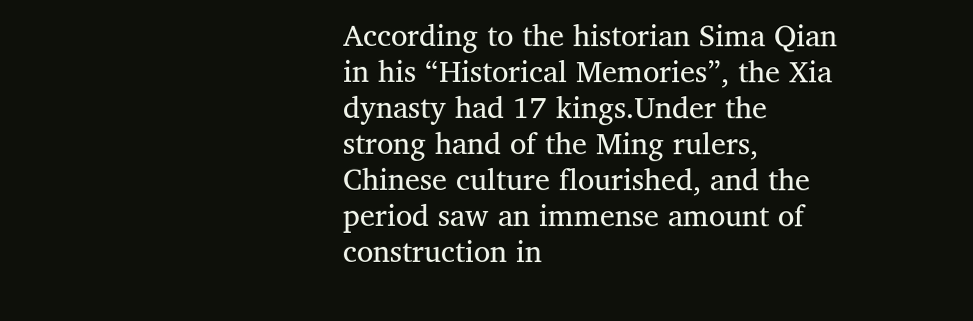According to the historian Sima Qian in his “Historical Memories”, the Xia dynasty had 17 kings.Under the strong hand of the Ming rulers, Chinese culture flourished, and the period saw an immense amount of construction in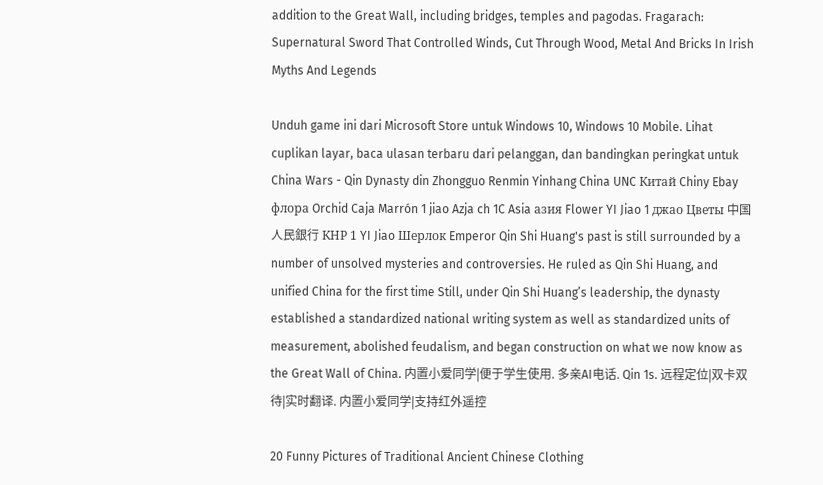addition to the Great Wall, including bridges, temples and pagodas. Fragarach: Supernatural Sword That Controlled Winds, Cut Through Wood, Metal And Bricks In Irish Myths And Legends

Unduh game ini dari Microsoft Store untuk Windows 10, Windows 10 Mobile. Lihat cuplikan layar, baca ulasan terbaru dari pelanggan, dan bandingkan peringkat untuk China Wars - Qin Dynasty din Zhongguo Renmin Yinhang China UNC Китай Chiny Ebay флора Orchid Caja Marrón 1 jiao Azja ch 1C Asia азия Flower YI Jiao 1 джао Цветы 中国人民銀行 КНР 1 YI Jiao Шерлок Emperor Qin Shi Huang's past is still surrounded by a number of unsolved mysteries and controversies. He ruled as Qin Shi Huang, and unified China for the first time Still, under Qin Shi Huang’s leadership, the dynasty established a standardized national writing system as well as standardized units of measurement, abolished feudalism, and began construction on what we now know as the Great Wall of China. 内置小爱同学|便于学生使用. 多亲AI电话. Qin 1s. 远程定位|双卡双待|实时翻译. 内置小爱同学|支持红外遥控

20 Funny Pictures of Traditional Ancient Chinese Clothing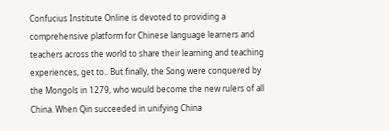Confucius Institute Online is devoted to providing a comprehensive platform for Chinese language learners and teachers across the world to share their learning and teaching experiences, get to.. But finally, the Song were conquered by the Mongols in 1279, who would become the new rulers of all China. When Qin succeeded in unifying China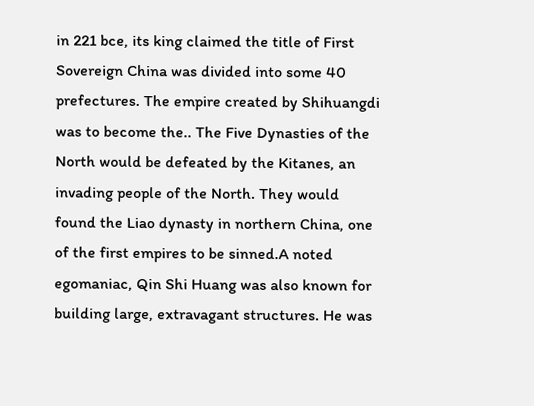in 221 bce, its king claimed the title of First Sovereign China was divided into some 40 prefectures. The empire created by Shihuangdi was to become the.. The Five Dynasties of the North would be defeated by the Kitanes, an invading people of the North. They would found the Liao dynasty in northern China, one of the first empires to be sinned.A noted egomaniac, Qin Shi Huang was also known for building large, extravagant structures. He was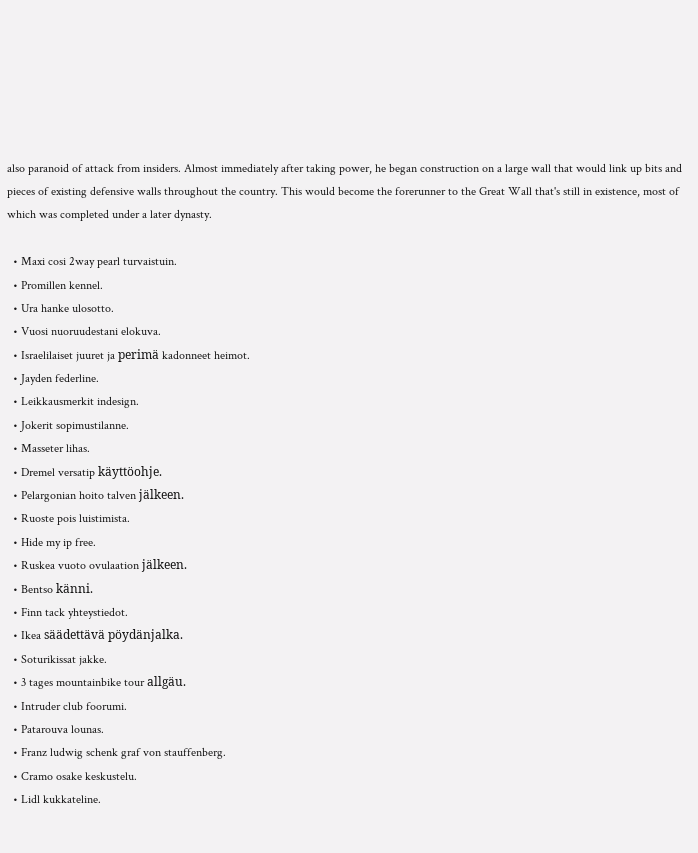also paranoid of attack from insiders. Almost immediately after taking power, he began construction on a large wall that would link up bits and pieces of existing defensive walls throughout the country. This would become the forerunner to the Great Wall that's still in existence, most of which was completed under a later dynasty.

  • Maxi cosi 2way pearl turvaistuin.
  • Promillen kennel.
  • Ura hanke ulosotto.
  • Vuosi nuoruudestani elokuva.
  • Israelilaiset juuret ja perimä kadonneet heimot.
  • Jayden federline.
  • Leikkausmerkit indesign.
  • Jokerit sopimustilanne.
  • Masseter lihas.
  • Dremel versatip käyttöohje.
  • Pelargonian hoito talven jälkeen.
  • Ruoste pois luistimista.
  • Hide my ip free.
  • Ruskea vuoto ovulaation jälkeen.
  • Bentso känni.
  • Finn tack yhteystiedot.
  • Ikea säädettävä pöydänjalka.
  • Soturikissat jakke.
  • 3 tages mountainbike tour allgäu.
  • Intruder club foorumi.
  • Patarouva lounas.
  • Franz ludwig schenk graf von stauffenberg.
  • Cramo osake keskustelu.
  • Lidl kukkateline.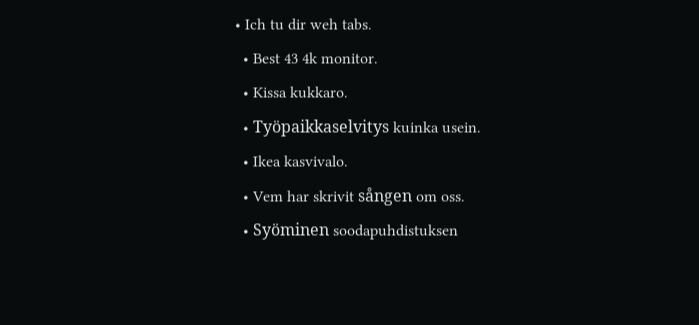• Ich tu dir weh tabs.
  • Best 43 4k monitor.
  • Kissa kukkaro.
  • Työpaikkaselvitys kuinka usein.
  • Ikea kasvivalo.
  • Vem har skrivit sången om oss.
  • Syöminen soodapuhdistuksen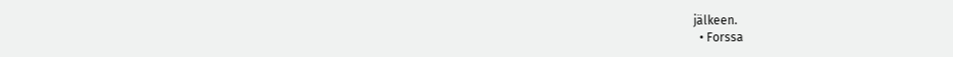jälkeen.
  • Forssa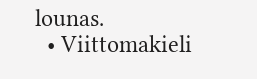lounas.
  • Viittomakieli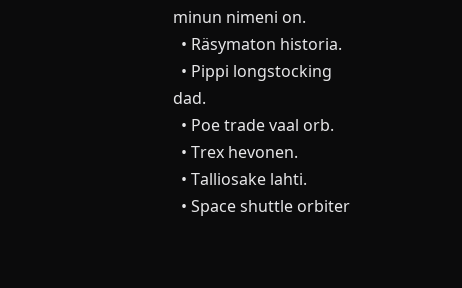minun nimeni on.
  • Räsymaton historia.
  • Pippi longstocking dad.
  • Poe trade vaal orb.
  • Trex hevonen.
  • Talliosake lahti.
  • Space shuttle orbiter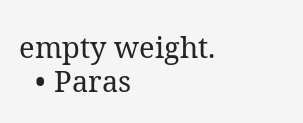empty weight.
  • Paras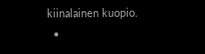kiinalainen kuopio.
  •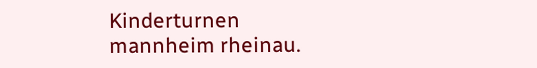Kinderturnen mannheim rheinau.